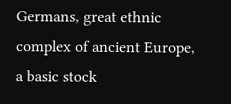Germans, great ethnic complex of ancient Europe, a basic stock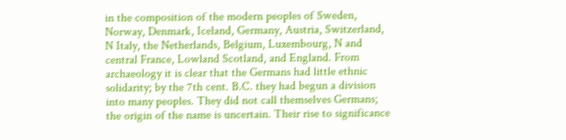in the composition of the modern peoples of Sweden, Norway, Denmark, Iceland, Germany, Austria, Switzerland, N Italy, the Netherlands, Belgium, Luxembourg, N and central France, Lowland Scotland, and England. From archaeology it is clear that the Germans had little ethnic solidarity; by the 7th cent. B.C. they had begun a division into many peoples. They did not call themselves Germans; the origin of the name is uncertain. Their rise to significance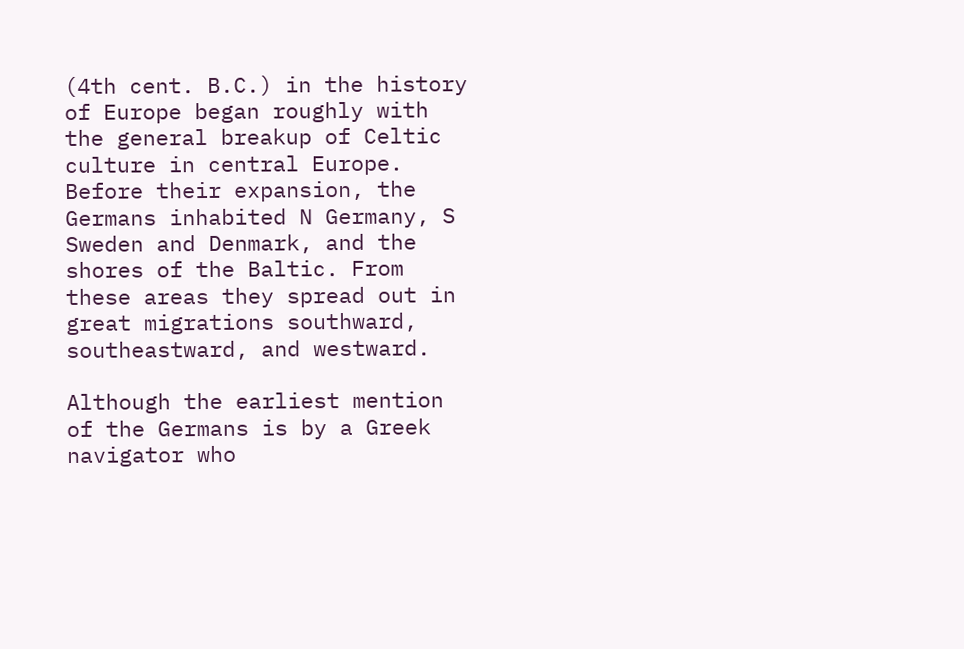(4th cent. B.C.) in the history of Europe began roughly with the general breakup of Celtic culture in central Europe. Before their expansion, the Germans inhabited N Germany, S Sweden and Denmark, and the shores of the Baltic. From these areas they spread out in great migrations southward, southeastward, and westward.

Although the earliest mention of the Germans is by a Greek navigator who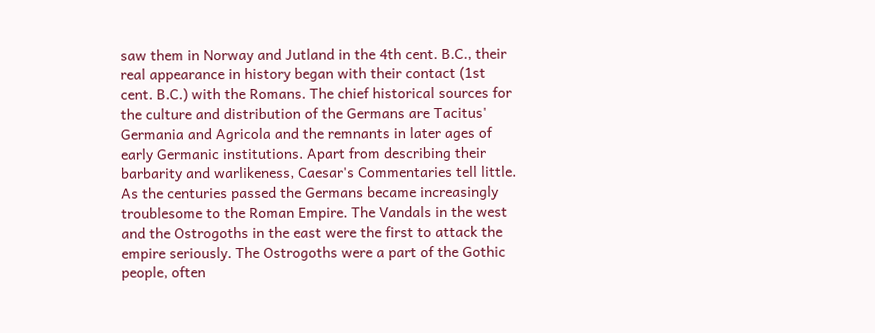saw them in Norway and Jutland in the 4th cent. B.C., their real appearance in history began with their contact (1st cent. B.C.) with the Romans. The chief historical sources for the culture and distribution of the Germans are Tacitus' Germania and Agricola and the remnants in later ages of early Germanic institutions. Apart from describing their barbarity and warlikeness, Caesar's Commentaries tell little. As the centuries passed the Germans became increasingly troublesome to the Roman Empire. The Vandals in the west and the Ostrogoths in the east were the first to attack the empire seriously. The Ostrogoths were a part of the Gothic people, often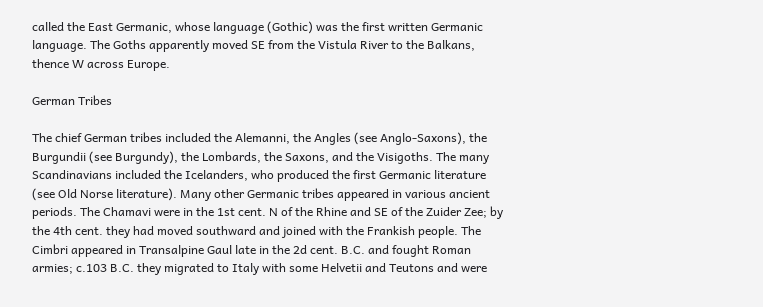called the East Germanic, whose language (Gothic) was the first written Germanic language. The Goths apparently moved SE from the Vistula River to the Balkans, thence W across Europe.

German Tribes

The chief German tribes included the Alemanni, the Angles (see Anglo-Saxons), the Burgundii (see Burgundy), the Lombards, the Saxons, and the Visigoths. The many Scandinavians included the Icelanders, who produced the first Germanic literature (see Old Norse literature). Many other Germanic tribes appeared in various ancient periods. The Chamavi were in the 1st cent. N of the Rhine and SE of the Zuider Zee; by the 4th cent. they had moved southward and joined with the Frankish people. The Cimbri appeared in Transalpine Gaul late in the 2d cent. B.C. and fought Roman armies; c.103 B.C. they migrated to Italy with some Helvetii and Teutons and were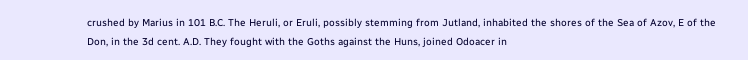crushed by Marius in 101 B.C. The Heruli, or Eruli, possibly stemming from Jutland, inhabited the shores of the Sea of Azov, E of the Don, in the 3d cent. A.D. They fought with the Goths against the Huns, joined Odoacer in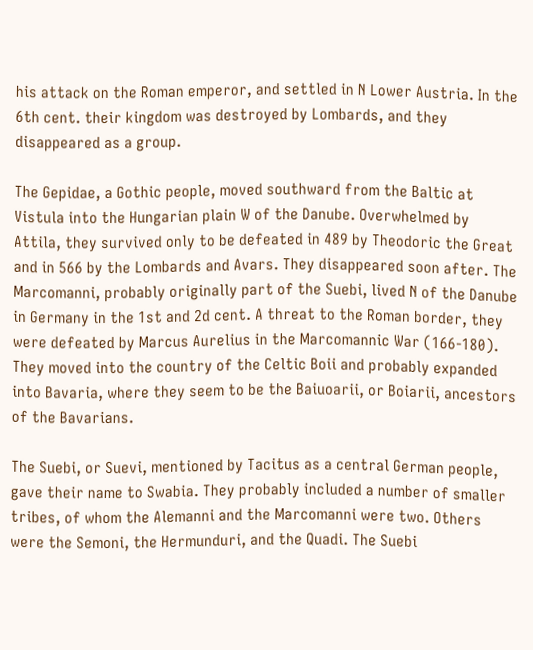his attack on the Roman emperor, and settled in N Lower Austria. In the 6th cent. their kingdom was destroyed by Lombards, and they disappeared as a group.

The Gepidae, a Gothic people, moved southward from the Baltic at Vistula into the Hungarian plain W of the Danube. Overwhelmed by Attila, they survived only to be defeated in 489 by Theodoric the Great and in 566 by the Lombards and Avars. They disappeared soon after. The Marcomanni, probably originally part of the Suebi, lived N of the Danube in Germany in the 1st and 2d cent. A threat to the Roman border, they were defeated by Marcus Aurelius in the Marcomannic War (166-180). They moved into the country of the Celtic Boii and probably expanded into Bavaria, where they seem to be the Baiuoarii, or Boiarii, ancestors of the Bavarians.

The Suebi, or Suevi, mentioned by Tacitus as a central German people, gave their name to Swabia. They probably included a number of smaller tribes, of whom the Alemanni and the Marcomanni were two. Others were the Semoni, the Hermunduri, and the Quadi. The Suebi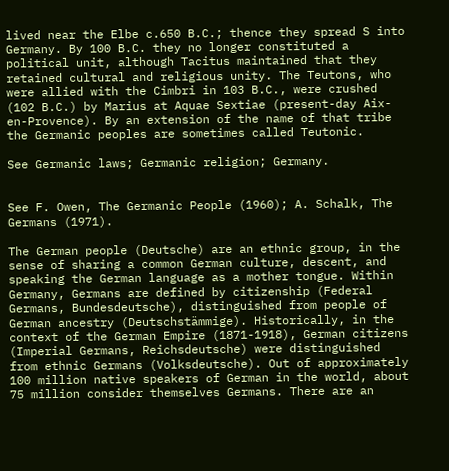lived near the Elbe c.650 B.C.; thence they spread S into Germany. By 100 B.C. they no longer constituted a political unit, although Tacitus maintained that they retained cultural and religious unity. The Teutons, who were allied with the Cimbri in 103 B.C., were crushed (102 B.C.) by Marius at Aquae Sextiae (present-day Aix-en-Provence). By an extension of the name of that tribe the Germanic peoples are sometimes called Teutonic.

See Germanic laws; Germanic religion; Germany.


See F. Owen, The Germanic People (1960); A. Schalk, The Germans (1971).

The German people (Deutsche) are an ethnic group, in the sense of sharing a common German culture, descent, and speaking the German language as a mother tongue. Within Germany, Germans are defined by citizenship (Federal Germans, Bundesdeutsche), distinguished from people of German ancestry (Deutschstämmige). Historically, in the context of the German Empire (1871-1918), German citizens (Imperial Germans, Reichsdeutsche) were distinguished from ethnic Germans (Volksdeutsche). Out of approximately 100 million native speakers of German in the world, about 75 million consider themselves Germans. There are an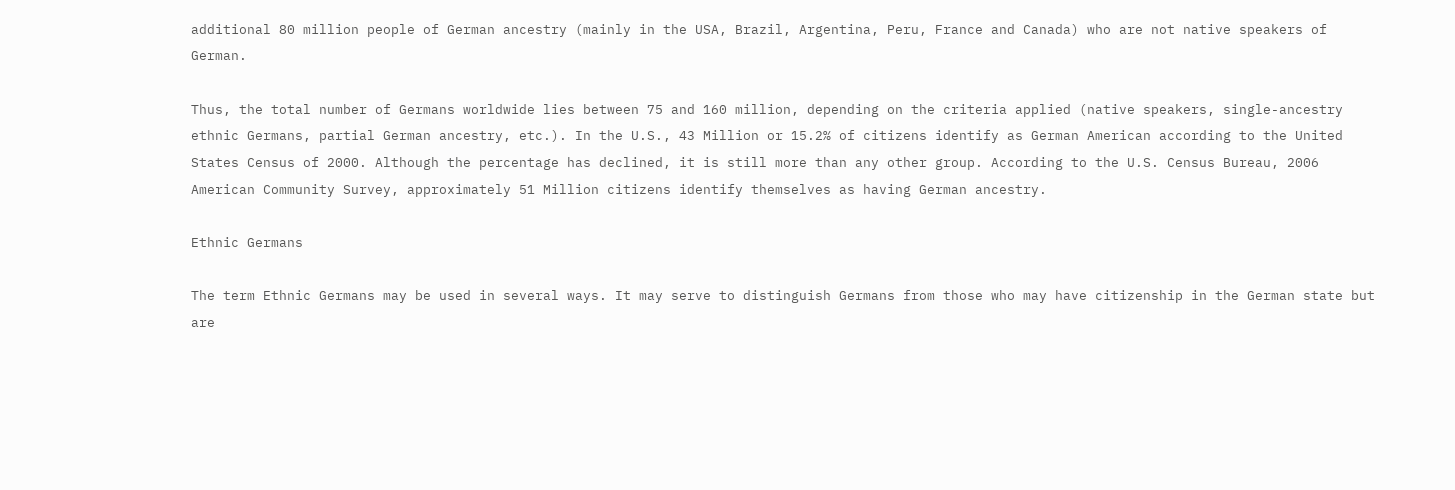additional 80 million people of German ancestry (mainly in the USA, Brazil, Argentina, Peru, France and Canada) who are not native speakers of German.

Thus, the total number of Germans worldwide lies between 75 and 160 million, depending on the criteria applied (native speakers, single-ancestry ethnic Germans, partial German ancestry, etc.). In the U.S., 43 Million or 15.2% of citizens identify as German American according to the United States Census of 2000. Although the percentage has declined, it is still more than any other group. According to the U.S. Census Bureau, 2006 American Community Survey, approximately 51 Million citizens identify themselves as having German ancestry.

Ethnic Germans

The term Ethnic Germans may be used in several ways. It may serve to distinguish Germans from those who may have citizenship in the German state but are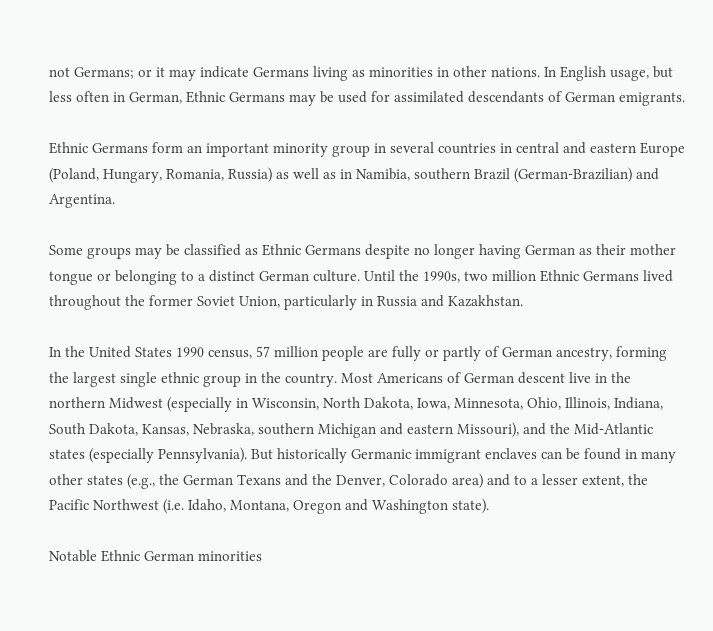not Germans; or it may indicate Germans living as minorities in other nations. In English usage, but less often in German, Ethnic Germans may be used for assimilated descendants of German emigrants.

Ethnic Germans form an important minority group in several countries in central and eastern Europe (Poland, Hungary, Romania, Russia) as well as in Namibia, southern Brazil (German-Brazilian) and Argentina.

Some groups may be classified as Ethnic Germans despite no longer having German as their mother tongue or belonging to a distinct German culture. Until the 1990s, two million Ethnic Germans lived throughout the former Soviet Union, particularly in Russia and Kazakhstan.

In the United States 1990 census, 57 million people are fully or partly of German ancestry, forming the largest single ethnic group in the country. Most Americans of German descent live in the northern Midwest (especially in Wisconsin, North Dakota, Iowa, Minnesota, Ohio, Illinois, Indiana, South Dakota, Kansas, Nebraska, southern Michigan and eastern Missouri), and the Mid-Atlantic states (especially Pennsylvania). But historically Germanic immigrant enclaves can be found in many other states (e.g., the German Texans and the Denver, Colorado area) and to a lesser extent, the Pacific Northwest (i.e. Idaho, Montana, Oregon and Washington state).

Notable Ethnic German minorities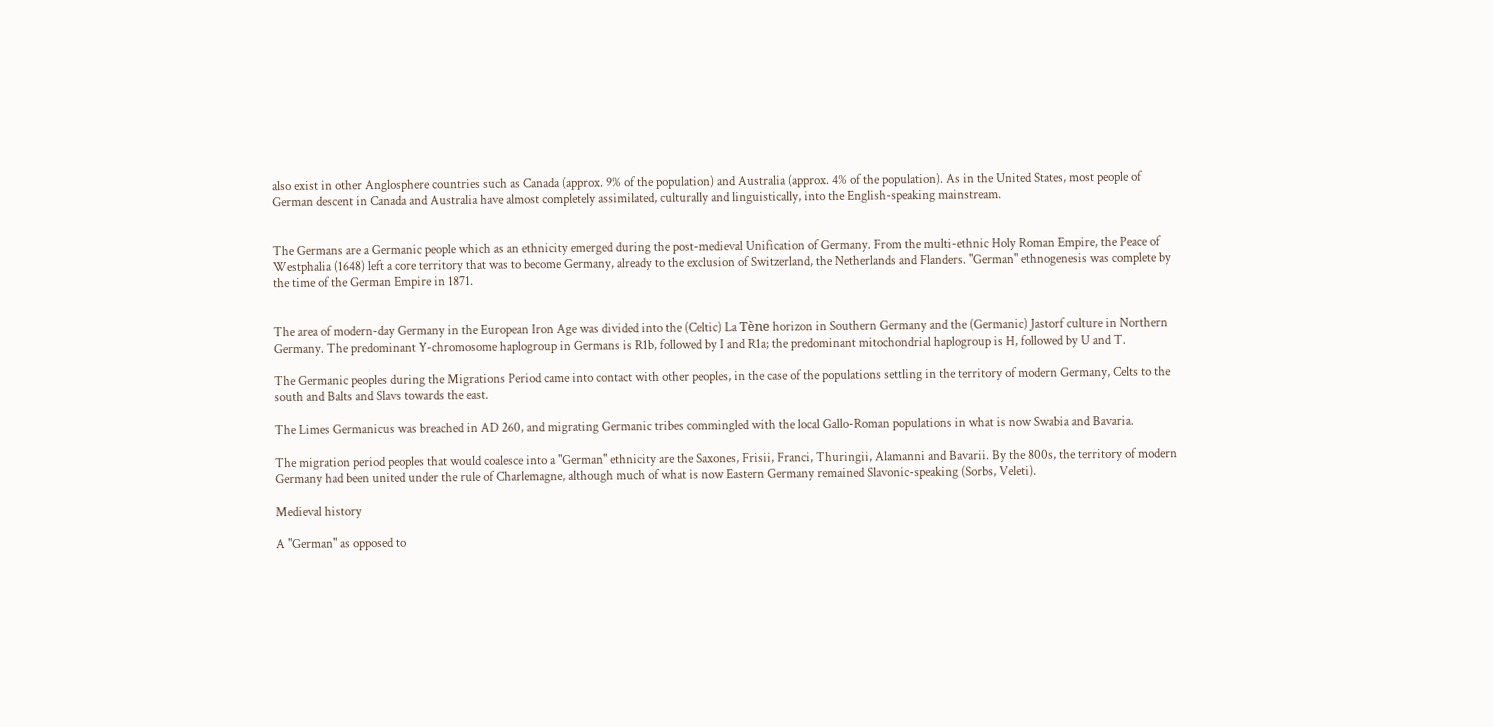also exist in other Anglosphere countries such as Canada (approx. 9% of the population) and Australia (approx. 4% of the population). As in the United States, most people of German descent in Canada and Australia have almost completely assimilated, culturally and linguistically, into the English-speaking mainstream.


The Germans are a Germanic people which as an ethnicity emerged during the post-medieval Unification of Germany. From the multi-ethnic Holy Roman Empire, the Peace of Westphalia (1648) left a core territory that was to become Germany, already to the exclusion of Switzerland, the Netherlands and Flanders. "German" ethnogenesis was complete by the time of the German Empire in 1871.


The area of modern-day Germany in the European Iron Age was divided into the (Celtic) La Tène horizon in Southern Germany and the (Germanic) Jastorf culture in Northern Germany. The predominant Y-chromosome haplogroup in Germans is R1b, followed by I and R1a; the predominant mitochondrial haplogroup is H, followed by U and T.

The Germanic peoples during the Migrations Period came into contact with other peoples, in the case of the populations settling in the territory of modern Germany, Celts to the south and Balts and Slavs towards the east.

The Limes Germanicus was breached in AD 260, and migrating Germanic tribes commingled with the local Gallo-Roman populations in what is now Swabia and Bavaria.

The migration period peoples that would coalesce into a "German" ethnicity are the Saxones, Frisii, Franci, Thuringii, Alamanni and Bavarii. By the 800s, the territory of modern Germany had been united under the rule of Charlemagne, although much of what is now Eastern Germany remained Slavonic-speaking (Sorbs, Veleti).

Medieval history

A "German" as opposed to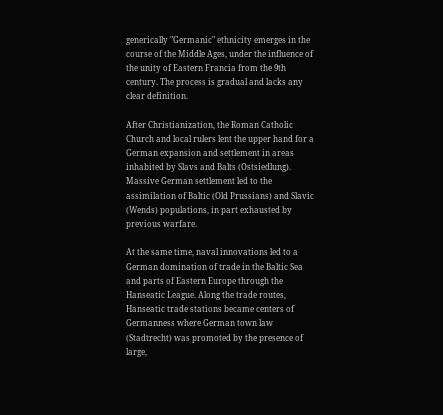generically "Germanic" ethnicity emerges in the course of the Middle Ages, under the influence of the unity of Eastern Francia from the 9th century. The process is gradual and lacks any clear definition.

After Christianization, the Roman Catholic Church and local rulers lent the upper hand for a German expansion and settlement in areas inhabited by Slavs and Balts (Ostsiedlung). Massive German settlement led to the assimilation of Baltic (Old Prussians) and Slavic (Wends) populations, in part exhausted by previous warfare.

At the same time, naval innovations led to a German domination of trade in the Baltic Sea and parts of Eastern Europe through the Hanseatic League. Along the trade routes, Hanseatic trade stations became centers of Germanness where German town law (Stadtrecht) was promoted by the presence of large,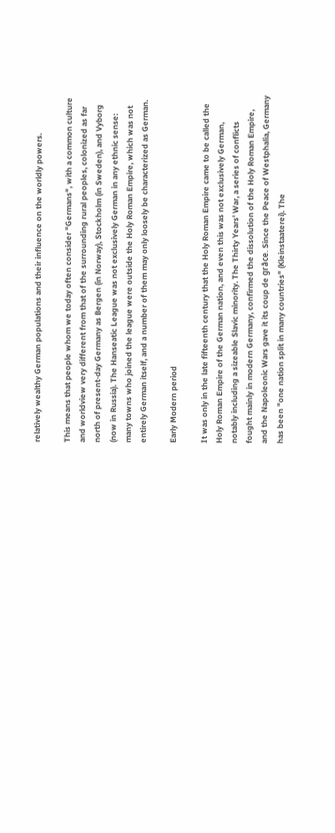relatively wealthy German populations and their influence on the worldly powers.

This means that people whom we today often consider "Germans", with a common culture and worldview very different from that of the surrounding rural peoples, colonized as far north of present-day Germany as Bergen (in Norway), Stockholm (in Sweden), and Vyborg (now in Russia). The Hanseatic League was not exclusively German in any ethnic sense: many towns who joined the league were outside the Holy Roman Empire, which was not entirely German itself, and a number of them may only loosely be characterized as German.

Early Modern period

It was only in the late fifteenth century that the Holy Roman Empire came to be called the Holy Roman Empire of the German nation, and even this was not exclusively German, notably including a sizeable Slavic minority. The Thirty Years' War, a series of conflicts fought mainly in modern Germany, confirmed the dissolution of the Holy Roman Empire, and the Napoleonic Wars gave it its coup de grâce. Since the Peace of Westphalia, Germany has been "one nation split in many countries" (Kleinstaaterei). The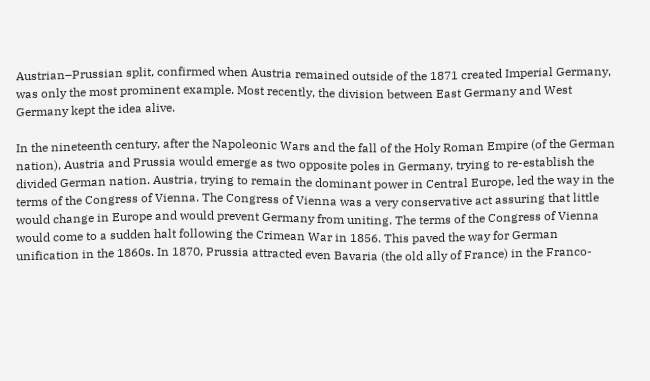Austrian–Prussian split, confirmed when Austria remained outside of the 1871 created Imperial Germany, was only the most prominent example. Most recently, the division between East Germany and West Germany kept the idea alive.

In the nineteenth century, after the Napoleonic Wars and the fall of the Holy Roman Empire (of the German nation), Austria and Prussia would emerge as two opposite poles in Germany, trying to re-establish the divided German nation. Austria, trying to remain the dominant power in Central Europe, led the way in the terms of the Congress of Vienna. The Congress of Vienna was a very conservative act assuring that little would change in Europe and would prevent Germany from uniting. The terms of the Congress of Vienna would come to a sudden halt following the Crimean War in 1856. This paved the way for German unification in the 1860s. In 1870, Prussia attracted even Bavaria (the old ally of France) in the Franco-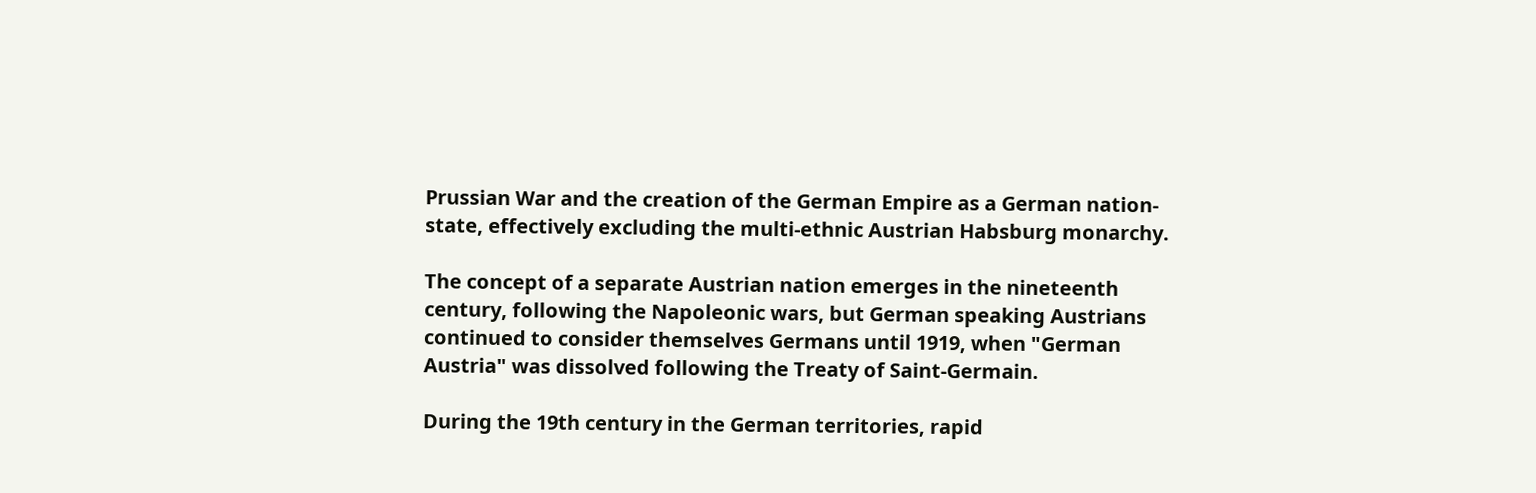Prussian War and the creation of the German Empire as a German nation-state, effectively excluding the multi-ethnic Austrian Habsburg monarchy.

The concept of a separate Austrian nation emerges in the nineteenth century, following the Napoleonic wars, but German speaking Austrians continued to consider themselves Germans until 1919, when "German Austria" was dissolved following the Treaty of Saint-Germain.

During the 19th century in the German territories, rapid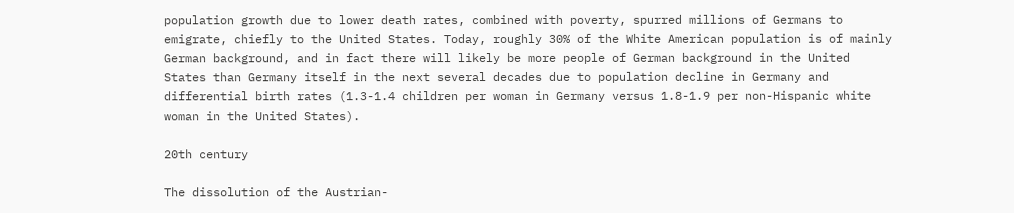population growth due to lower death rates, combined with poverty, spurred millions of Germans to emigrate, chiefly to the United States. Today, roughly 30% of the White American population is of mainly German background, and in fact there will likely be more people of German background in the United States than Germany itself in the next several decades due to population decline in Germany and differential birth rates (1.3-1.4 children per woman in Germany versus 1.8-1.9 per non-Hispanic white woman in the United States).

20th century

The dissolution of the Austrian-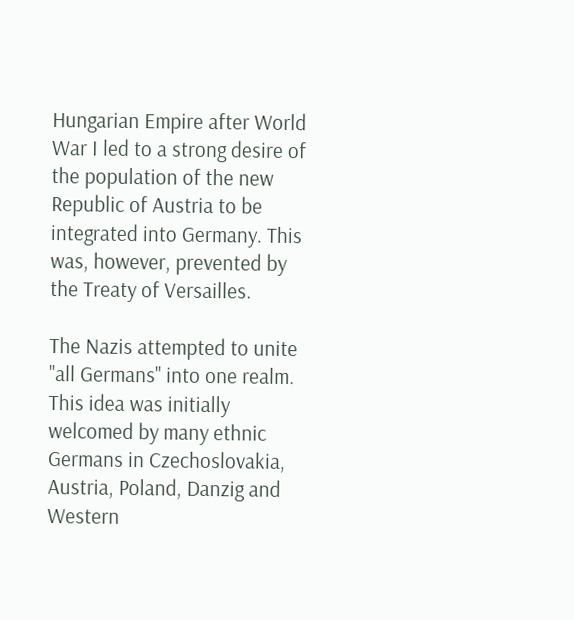Hungarian Empire after World War I led to a strong desire of the population of the new Republic of Austria to be integrated into Germany. This was, however, prevented by the Treaty of Versailles.

The Nazis attempted to unite "all Germans" into one realm. This idea was initially welcomed by many ethnic Germans in Czechoslovakia, Austria, Poland, Danzig and Western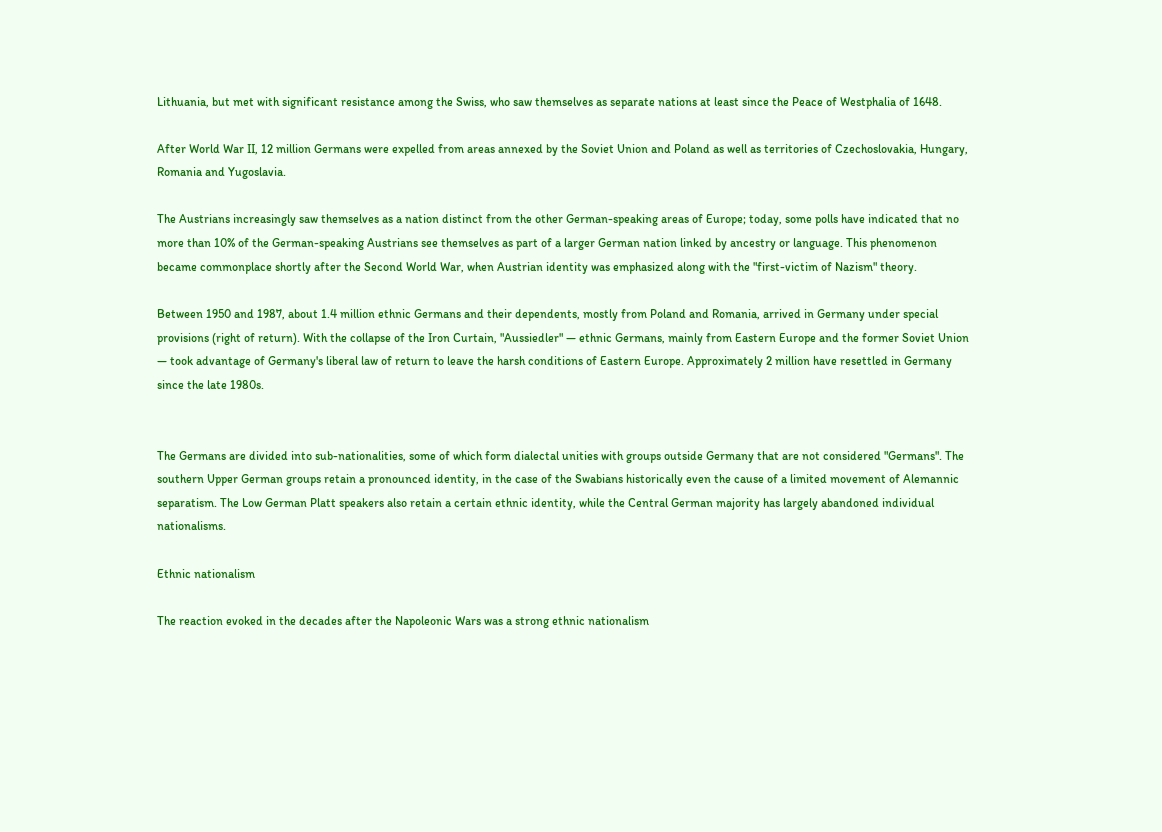Lithuania, but met with significant resistance among the Swiss, who saw themselves as separate nations at least since the Peace of Westphalia of 1648.

After World War II, 12 million Germans were expelled from areas annexed by the Soviet Union and Poland as well as territories of Czechoslovakia, Hungary, Romania and Yugoslavia.

The Austrians increasingly saw themselves as a nation distinct from the other German-speaking areas of Europe; today, some polls have indicated that no more than 10% of the German-speaking Austrians see themselves as part of a larger German nation linked by ancestry or language. This phenomenon became commonplace shortly after the Second World War, when Austrian identity was emphasized along with the "first-victim of Nazism" theory.

Between 1950 and 1987, about 1.4 million ethnic Germans and their dependents, mostly from Poland and Romania, arrived in Germany under special provisions (right of return). With the collapse of the Iron Curtain, "Aussiedler" — ethnic Germans, mainly from Eastern Europe and the former Soviet Union — took advantage of Germany's liberal law of return to leave the harsh conditions of Eastern Europe. Approximately 2 million have resettled in Germany since the late 1980s.


The Germans are divided into sub-nationalities, some of which form dialectal unities with groups outside Germany that are not considered "Germans". The southern Upper German groups retain a pronounced identity, in the case of the Swabians historically even the cause of a limited movement of Alemannic separatism. The Low German Platt speakers also retain a certain ethnic identity, while the Central German majority has largely abandoned individual nationalisms.

Ethnic nationalism

The reaction evoked in the decades after the Napoleonic Wars was a strong ethnic nationalism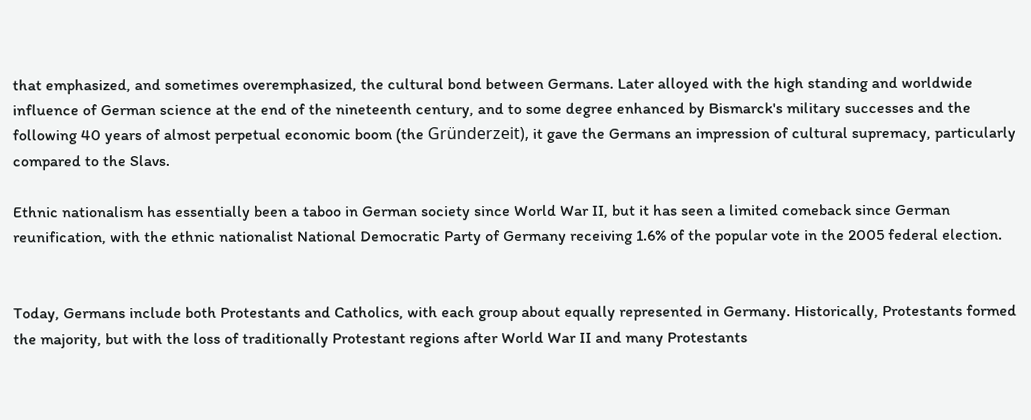that emphasized, and sometimes overemphasized, the cultural bond between Germans. Later alloyed with the high standing and worldwide influence of German science at the end of the nineteenth century, and to some degree enhanced by Bismarck's military successes and the following 40 years of almost perpetual economic boom (the Gründerzeit), it gave the Germans an impression of cultural supremacy, particularly compared to the Slavs.

Ethnic nationalism has essentially been a taboo in German society since World War II, but it has seen a limited comeback since German reunification, with the ethnic nationalist National Democratic Party of Germany receiving 1.6% of the popular vote in the 2005 federal election.


Today, Germans include both Protestants and Catholics, with each group about equally represented in Germany. Historically, Protestants formed the majority, but with the loss of traditionally Protestant regions after World War II and many Protestants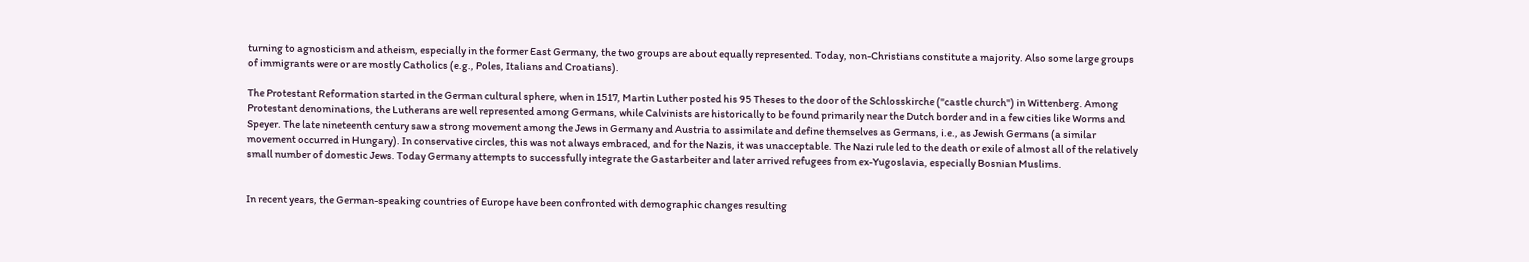turning to agnosticism and atheism, especially in the former East Germany, the two groups are about equally represented. Today, non-Christians constitute a majority. Also some large groups of immigrants were or are mostly Catholics (e.g., Poles, Italians and Croatians).

The Protestant Reformation started in the German cultural sphere, when in 1517, Martin Luther posted his 95 Theses to the door of the Schlosskirche ("castle church") in Wittenberg. Among Protestant denominations, the Lutherans are well represented among Germans, while Calvinists are historically to be found primarily near the Dutch border and in a few cities like Worms and Speyer. The late nineteenth century saw a strong movement among the Jews in Germany and Austria to assimilate and define themselves as Germans, i.e., as Jewish Germans (a similar movement occurred in Hungary). In conservative circles, this was not always embraced, and for the Nazis, it was unacceptable. The Nazi rule led to the death or exile of almost all of the relatively small number of domestic Jews. Today Germany attempts to successfully integrate the Gastarbeiter and later arrived refugees from ex-Yugoslavia, especially Bosnian Muslims.


In recent years, the German-speaking countries of Europe have been confronted with demographic changes resulting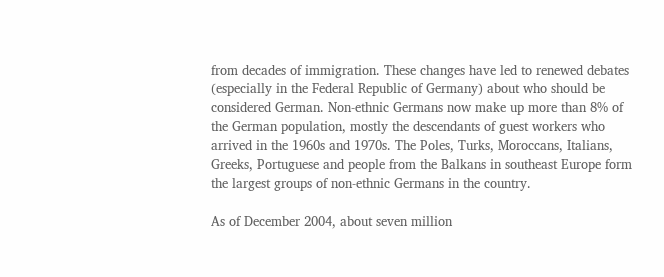from decades of immigration. These changes have led to renewed debates (especially in the Federal Republic of Germany) about who should be considered German. Non-ethnic Germans now make up more than 8% of the German population, mostly the descendants of guest workers who arrived in the 1960s and 1970s. The Poles, Turks, Moroccans, Italians, Greeks, Portuguese and people from the Balkans in southeast Europe form the largest groups of non-ethnic Germans in the country.

As of December 2004, about seven million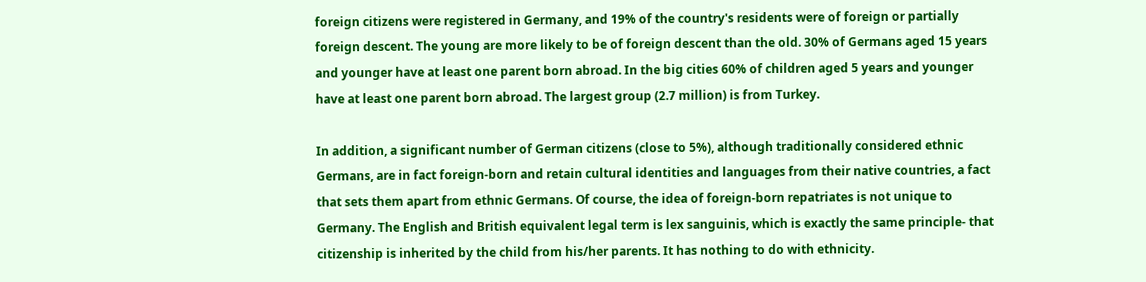foreign citizens were registered in Germany, and 19% of the country's residents were of foreign or partially foreign descent. The young are more likely to be of foreign descent than the old. 30% of Germans aged 15 years and younger have at least one parent born abroad. In the big cities 60% of children aged 5 years and younger have at least one parent born abroad. The largest group (2.7 million) is from Turkey.

In addition, a significant number of German citizens (close to 5%), although traditionally considered ethnic Germans, are in fact foreign-born and retain cultural identities and languages from their native countries, a fact that sets them apart from ethnic Germans. Of course, the idea of foreign-born repatriates is not unique to Germany. The English and British equivalent legal term is lex sanguinis, which is exactly the same principle- that citizenship is inherited by the child from his/her parents. It has nothing to do with ethnicity.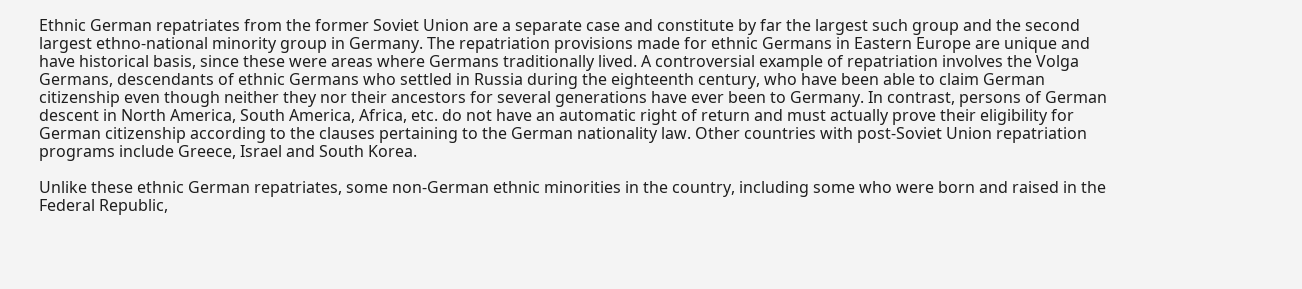Ethnic German repatriates from the former Soviet Union are a separate case and constitute by far the largest such group and the second largest ethno-national minority group in Germany. The repatriation provisions made for ethnic Germans in Eastern Europe are unique and have historical basis, since these were areas where Germans traditionally lived. A controversial example of repatriation involves the Volga Germans, descendants of ethnic Germans who settled in Russia during the eighteenth century, who have been able to claim German citizenship even though neither they nor their ancestors for several generations have ever been to Germany. In contrast, persons of German descent in North America, South America, Africa, etc. do not have an automatic right of return and must actually prove their eligibility for German citizenship according to the clauses pertaining to the German nationality law. Other countries with post-Soviet Union repatriation programs include Greece, Israel and South Korea.

Unlike these ethnic German repatriates, some non-German ethnic minorities in the country, including some who were born and raised in the Federal Republic,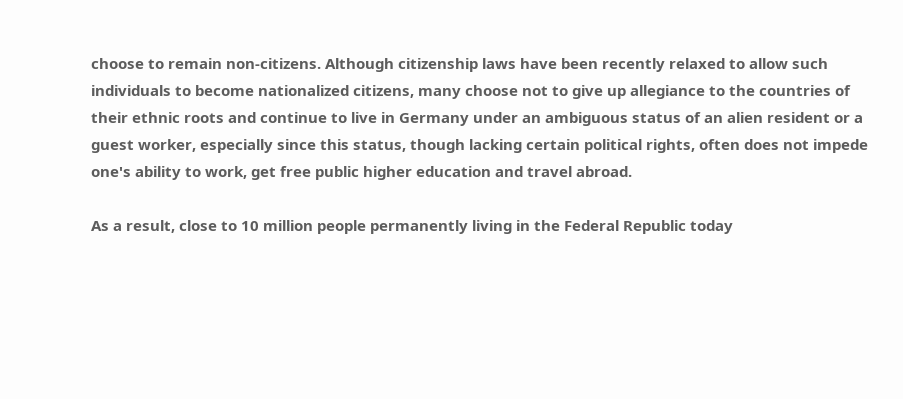choose to remain non-citizens. Although citizenship laws have been recently relaxed to allow such individuals to become nationalized citizens, many choose not to give up allegiance to the countries of their ethnic roots and continue to live in Germany under an ambiguous status of an alien resident or a guest worker, especially since this status, though lacking certain political rights, often does not impede one's ability to work, get free public higher education and travel abroad.

As a result, close to 10 million people permanently living in the Federal Republic today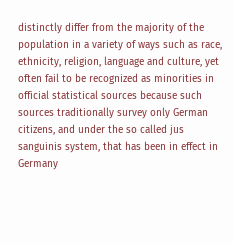distinctly differ from the majority of the population in a variety of ways such as race, ethnicity, religion, language and culture, yet often fail to be recognized as minorities in official statistical sources because such sources traditionally survey only German citizens, and under the so called jus sanguinis system, that has been in effect in Germany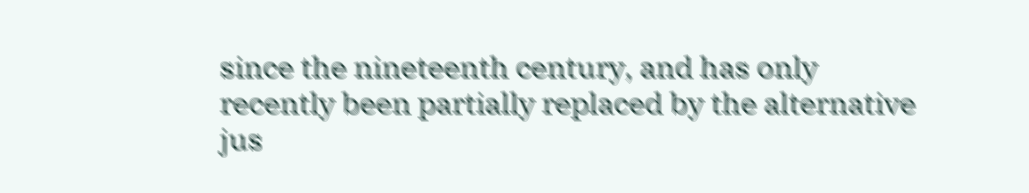since the nineteenth century, and has only recently been partially replaced by the alternative jus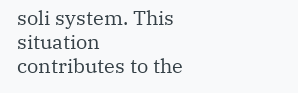soli system. This situation contributes to the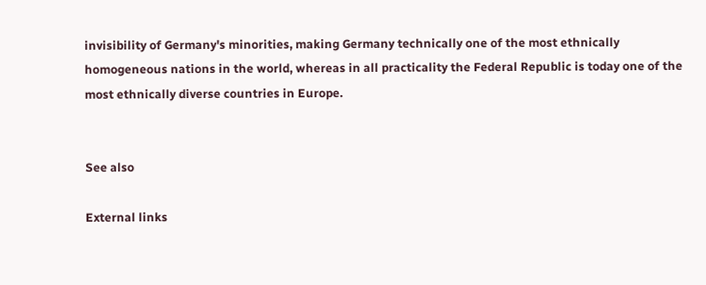invisibility of Germany's minorities, making Germany technically one of the most ethnically homogeneous nations in the world, whereas in all practicality the Federal Republic is today one of the most ethnically diverse countries in Europe.


See also

External links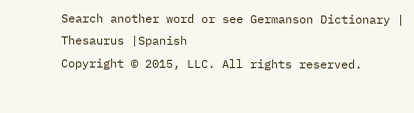Search another word or see Germanson Dictionary | Thesaurus |Spanish
Copyright © 2015, LLC. All rights reserved.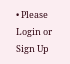• Please Login or Sign Up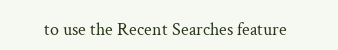to use the Recent Searches feature